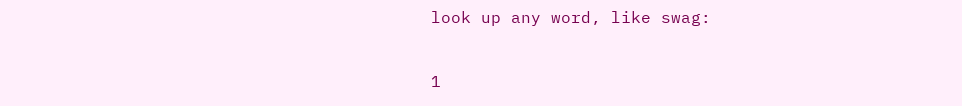look up any word, like swag:

1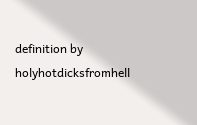definition by holyhotdicksfromhell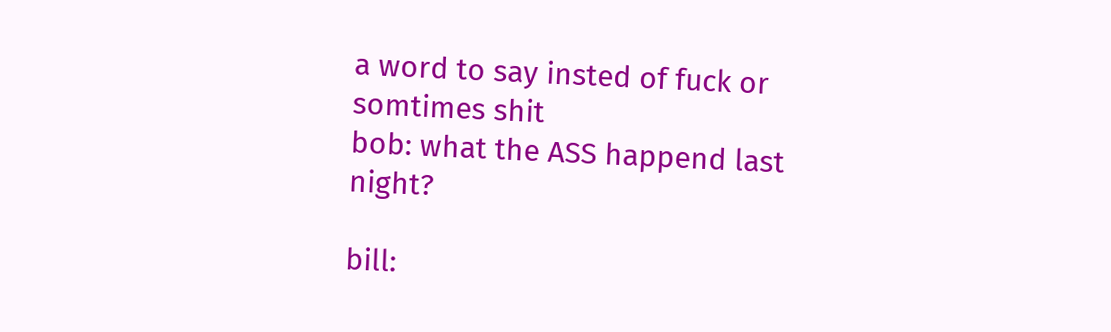a word to say insted of fuck or somtimes shit
bob: what the ASS happend last night?

bill: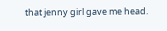that jenny girl gave me head.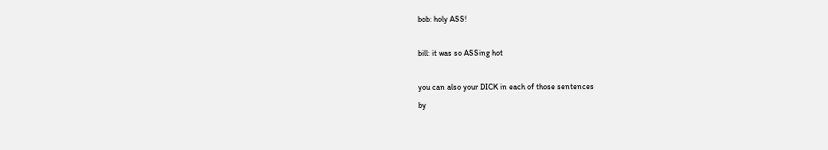bob: holy ASS!

bill: it was so ASSing hot

you can also your DICK in each of those sentences
by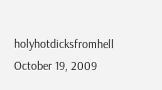holyhotdicksfromhell October 19, 2009